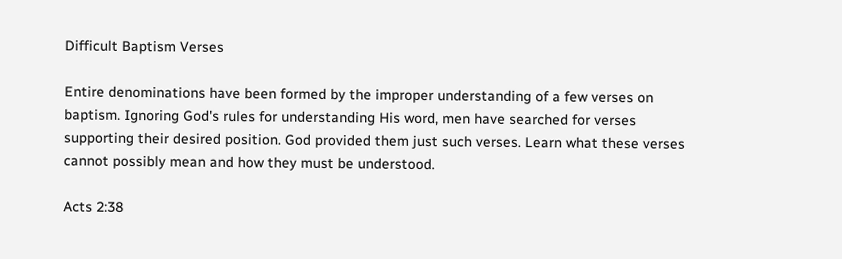Difficult Baptism Verses

Entire denominations have been formed by the improper understanding of a few verses on baptism. Ignoring God's rules for understanding His word, men have searched for verses supporting their desired position. God provided them just such verses. Learn what these verses cannot possibly mean and how they must be understood.

Acts 2:38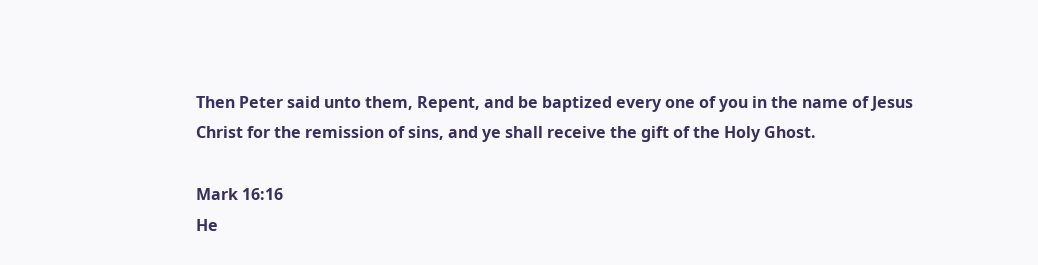Then Peter said unto them, Repent, and be baptized every one of you in the name of Jesus Christ for the remission of sins, and ye shall receive the gift of the Holy Ghost.

Mark 16:16
He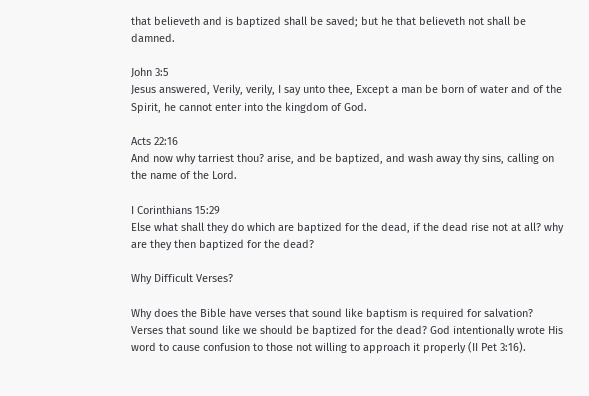that believeth and is baptized shall be saved; but he that believeth not shall be damned.

John 3:5
Jesus answered, Verily, verily, I say unto thee, Except a man be born of water and of the Spirit, he cannot enter into the kingdom of God.

Acts 22:16
And now why tarriest thou? arise, and be baptized, and wash away thy sins, calling on the name of the Lord.

I Corinthians 15:29
Else what shall they do which are baptized for the dead, if the dead rise not at all? why are they then baptized for the dead?

Why Difficult Verses?

Why does the Bible have verses that sound like baptism is required for salvation? Verses that sound like we should be baptized for the dead? God intentionally wrote His word to cause confusion to those not willing to approach it properly (II Pet 3:16).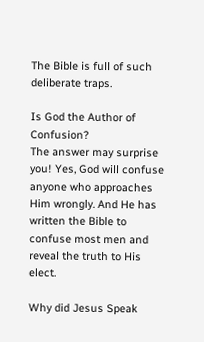The Bible is full of such deliberate traps.

Is God the Author of Confusion?
The answer may surprise you! Yes, God will confuse anyone who approaches Him wrongly. And He has written the Bible to confuse most men and reveal the truth to His elect.

Why did Jesus Speak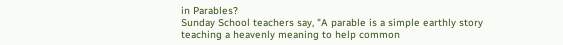in Parables?
Sunday School teachers say, "A parable is a simple earthly story teaching a heavenly meaning to help common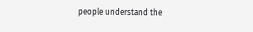people understand the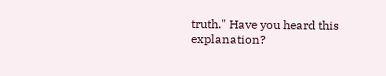truth." Have you heard this explanation?